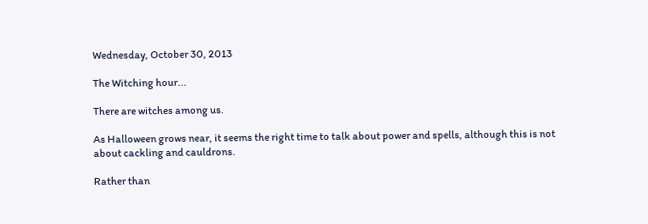Wednesday, October 30, 2013

The Witching hour...

There are witches among us.

As Halloween grows near, it seems the right time to talk about power and spells, although this is not about cackling and cauldrons.

Rather than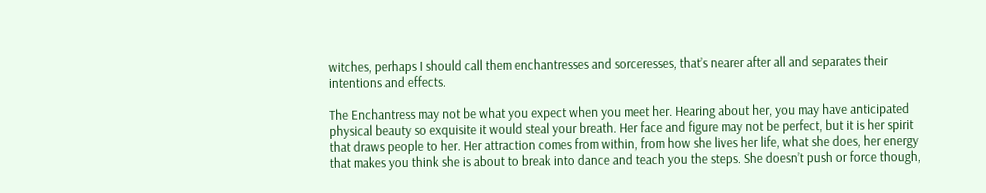witches, perhaps I should call them enchantresses and sorceresses, that’s nearer after all and separates their intentions and effects.

The Enchantress may not be what you expect when you meet her. Hearing about her, you may have anticipated physical beauty so exquisite it would steal your breath. Her face and figure may not be perfect, but it is her spirit that draws people to her. Her attraction comes from within, from how she lives her life, what she does, her energy that makes you think she is about to break into dance and teach you the steps. She doesn’t push or force though,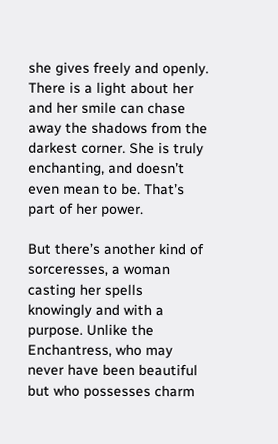she gives freely and openly. There is a light about her and her smile can chase away the shadows from the darkest corner. She is truly enchanting, and doesn’t even mean to be. That’s part of her power.

But there’s another kind of sorceresses, a woman casting her spells knowingly and with a purpose. Unlike the Enchantress, who may never have been beautiful but who possesses charm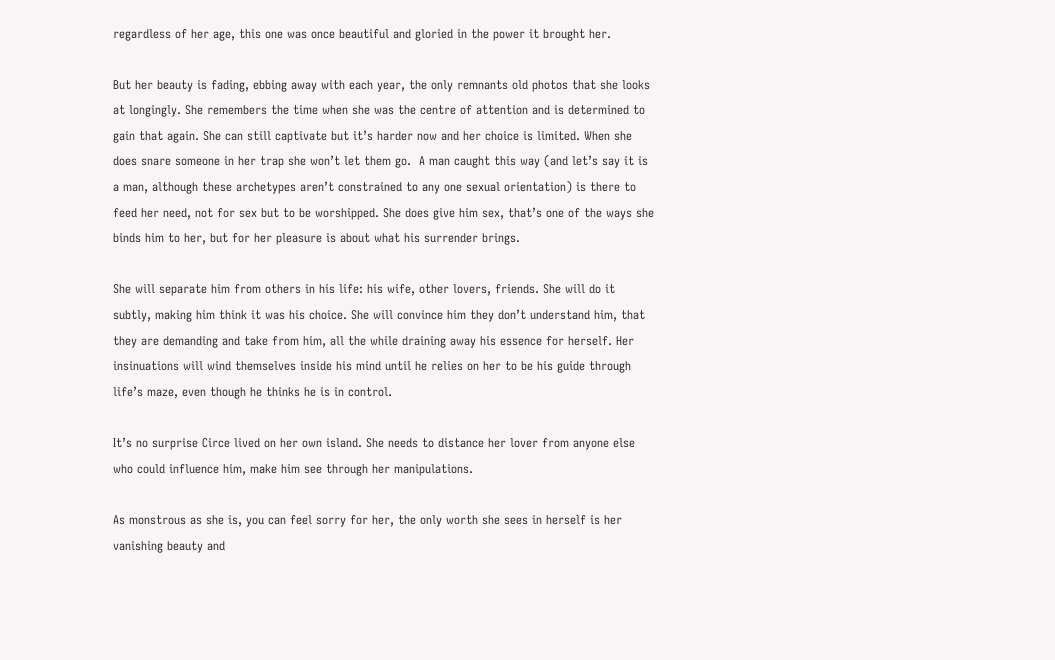regardless of her age, this one was once beautiful and gloried in the power it brought her.

But her beauty is fading, ebbing away with each year, the only remnants old photos that she looks at longingly. She remembers the time when she was the centre of attention and is determined to gain that again. She can still captivate but it’s harder now and her choice is limited. When she does snare someone in her trap she won’t let them go.  A man caught this way (and let’s say it is a man, although these archetypes aren’t constrained to any one sexual orientation) is there to feed her need, not for sex but to be worshipped. She does give him sex, that’s one of the ways she binds him to her, but for her pleasure is about what his surrender brings.

She will separate him from others in his life: his wife, other lovers, friends. She will do it subtly, making him think it was his choice. She will convince him they don’t understand him, that they are demanding and take from him, all the while draining away his essence for herself. Her insinuations will wind themselves inside his mind until he relies on her to be his guide through life’s maze, even though he thinks he is in control.

It’s no surprise Circe lived on her own island. She needs to distance her lover from anyone else who could influence him, make him see through her manipulations.

As monstrous as she is, you can feel sorry for her, the only worth she sees in herself is her vanishing beauty and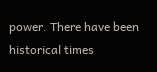power. There have been historical times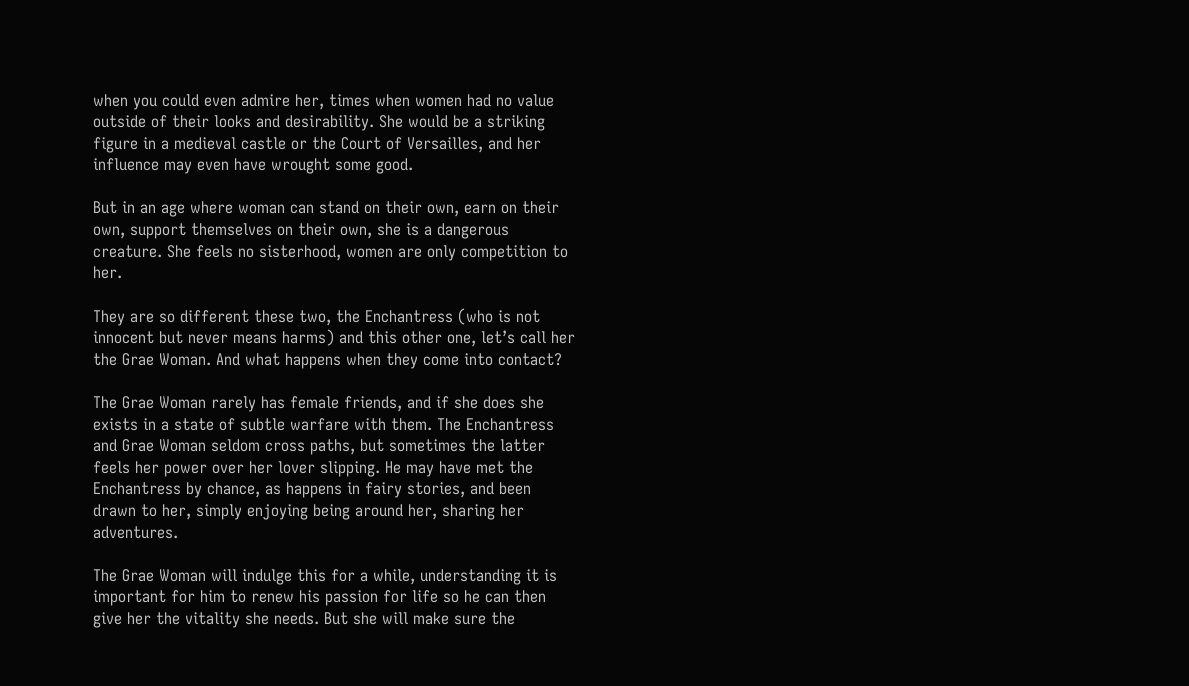when you could even admire her, times when women had no value outside of their looks and desirability. She would be a striking figure in a medieval castle or the Court of Versailles, and her influence may even have wrought some good.

But in an age where woman can stand on their own, earn on their own, support themselves on their own, she is a dangerous creature. She feels no sisterhood, women are only competition to her.

They are so different these two, the Enchantress (who is not innocent but never means harms) and this other one, let’s call her the Grae Woman. And what happens when they come into contact?

The Grae Woman rarely has female friends, and if she does she exists in a state of subtle warfare with them. The Enchantress and Grae Woman seldom cross paths, but sometimes the latter feels her power over her lover slipping. He may have met the Enchantress by chance, as happens in fairy stories, and been drawn to her, simply enjoying being around her, sharing her adventures.

The Grae Woman will indulge this for a while, understanding it is important for him to renew his passion for life so he can then give her the vitality she needs. But she will make sure the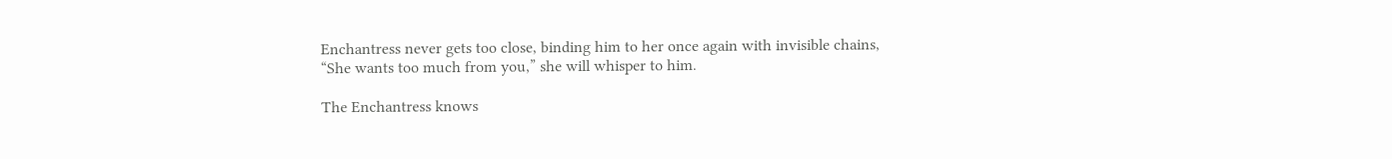Enchantress never gets too close, binding him to her once again with invisible chains, “She wants too much from you,” she will whisper to him.

The Enchantress knows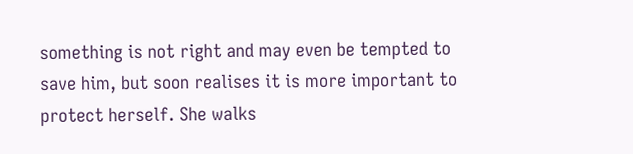something is not right and may even be tempted to save him, but soon realises it is more important to protect herself. She walks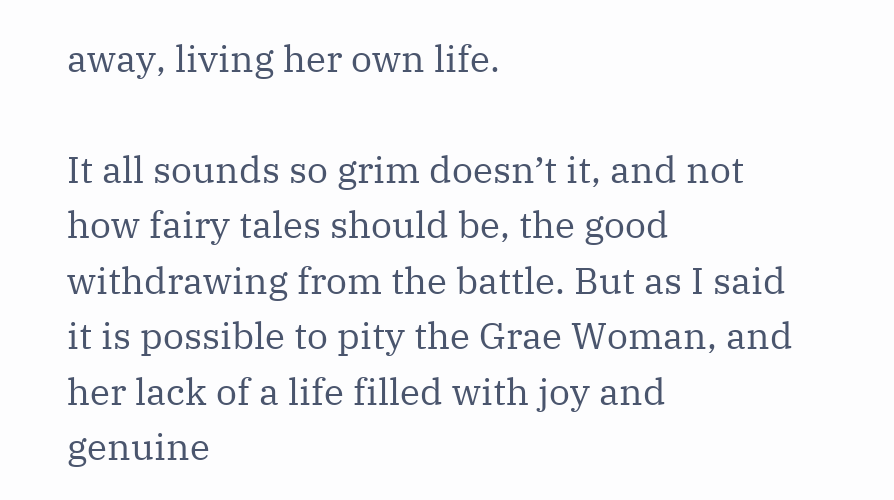away, living her own life.

It all sounds so grim doesn’t it, and not how fairy tales should be, the good withdrawing from the battle. But as I said it is possible to pity the Grae Woman, and her lack of a life filled with joy and genuine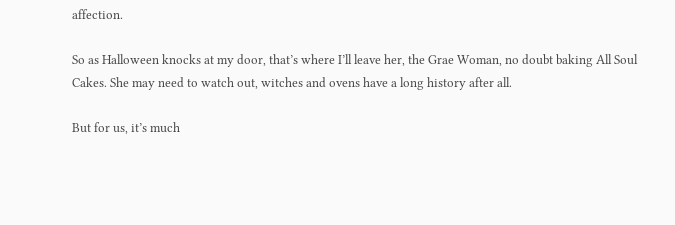affection.

So as Halloween knocks at my door, that’s where I’ll leave her, the Grae Woman, no doubt baking All Soul Cakes. She may need to watch out, witches and ovens have a long history after all.

But for us, it’s much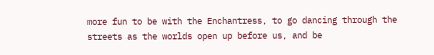more fun to be with the Enchantress, to go dancing through the streets as the worlds open up before us, and be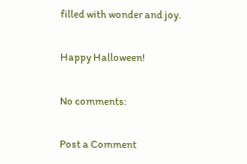filled with wonder and joy.

Happy Halloween!

No comments:

Post a Comment